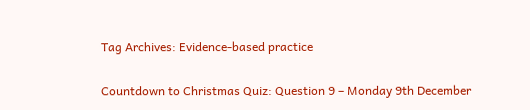Tag Archives: Evidence-based practice

Countdown to Christmas Quiz: Question 9 – Monday 9th December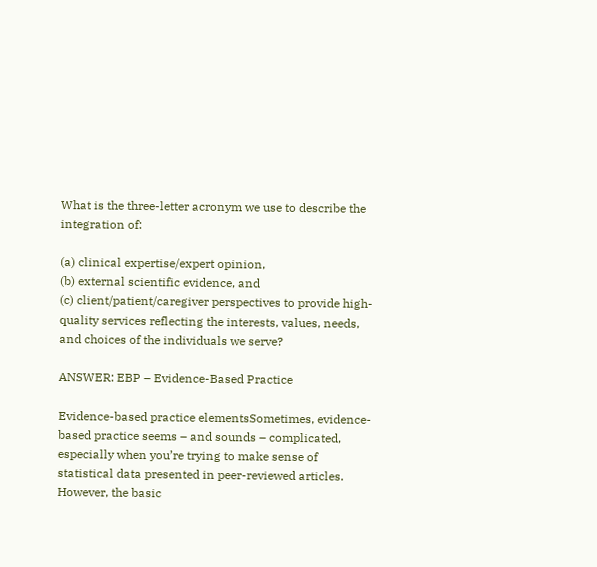What is the three-letter acronym we use to describe the integration of:

(a) clinical expertise/expert opinion,
(b) external scientific evidence, and
(c) client/patient/caregiver perspectives to provide high-quality services reflecting the interests, values, needs, and choices of the individuals we serve?

ANSWER: EBP – Evidence-Based Practice

Evidence-based practice elementsSometimes, evidence-based practice seems – and sounds – complicated, especially when you’re trying to make sense of statistical data presented in peer-reviewed articles. However, the basic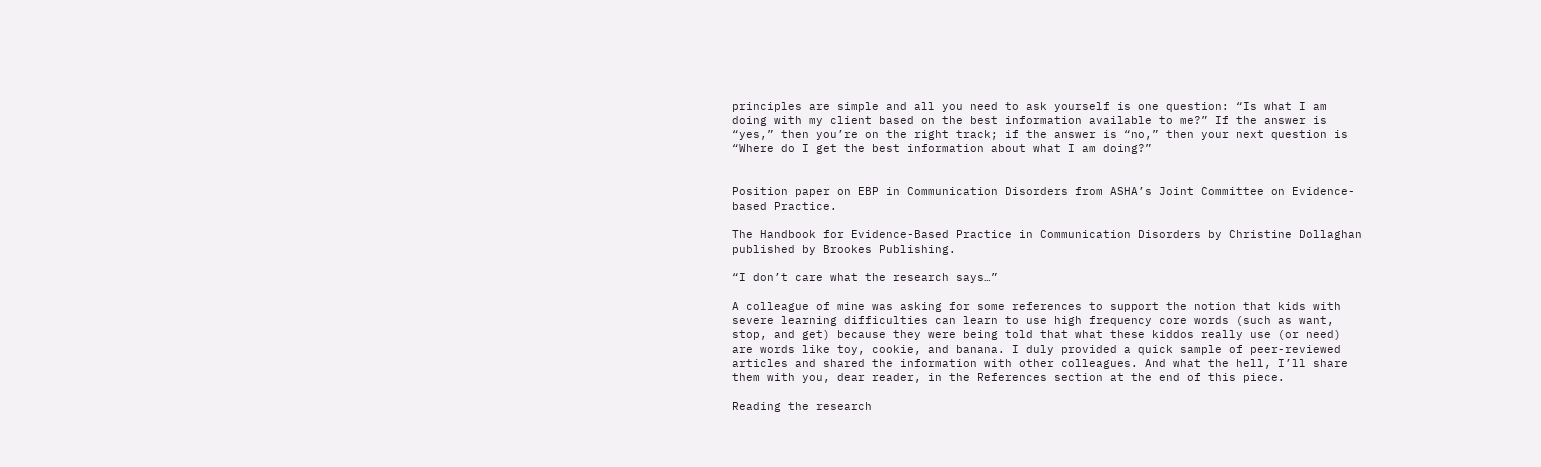principles are simple and all you need to ask yourself is one question: “Is what I am doing with my client based on the best information available to me?” If the answer is “yes,” then you’re on the right track; if the answer is “no,” then your next question is “Where do I get the best information about what I am doing?”


Position paper on EBP in Communication Disorders from ASHA’s Joint Committee on Evidence-based Practice.

The Handbook for Evidence-Based Practice in Communication Disorders by Christine Dollaghan published by Brookes Publishing.

“I don’t care what the research says…”

A colleague of mine was asking for some references to support the notion that kids with severe learning difficulties can learn to use high frequency core words (such as want, stop, and get) because they were being told that what these kiddos really use (or need) are words like toy, cookie, and banana. I duly provided a quick sample of peer-reviewed articles and shared the information with other colleagues. And what the hell, I’ll share them with you, dear reader, in the References section at the end of this piece.

Reading the research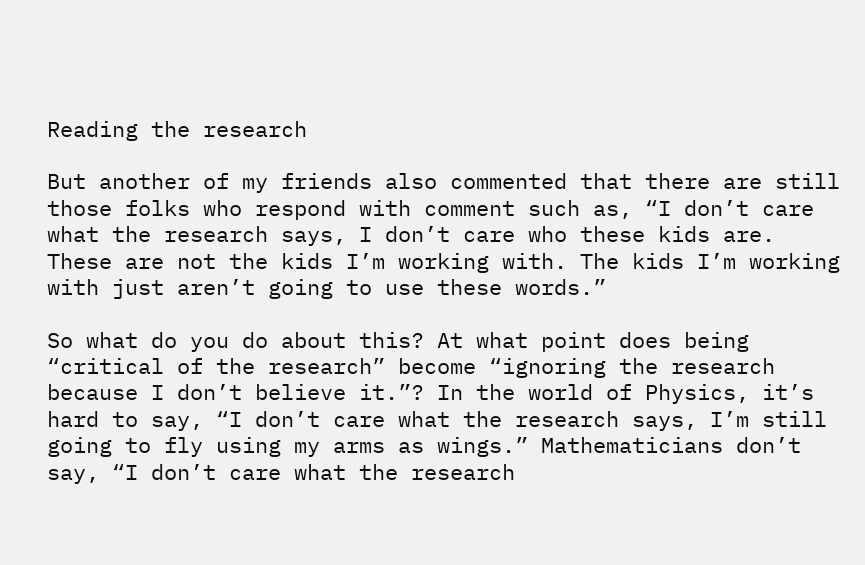Reading the research

But another of my friends also commented that there are still those folks who respond with comment such as, “I don’t care what the research says, I don’t care who these kids are. These are not the kids I’m working with. The kids I’m working with just aren’t going to use these words.”

So what do you do about this? At what point does being “critical of the research” become “ignoring the research because I don’t believe it.”? In the world of Physics, it’s hard to say, “I don’t care what the research says, I’m still going to fly using my arms as wings.” Mathematicians don’t say, “I don’t care what the research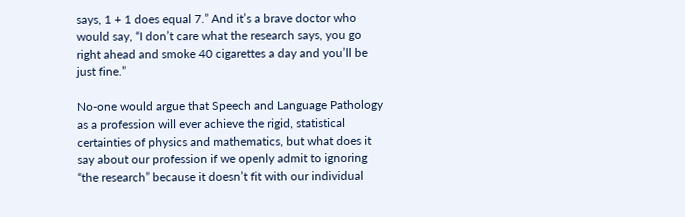says, 1 + 1 does equal 7.” And it’s a brave doctor who would say, “I don’t care what the research says, you go right ahead and smoke 40 cigarettes a day and you’ll be just fine.”

No-one would argue that Speech and Language Pathology as a profession will ever achieve the rigid, statistical certainties of physics and mathematics, but what does it say about our profession if we openly admit to ignoring “the research” because it doesn’t fit with our individual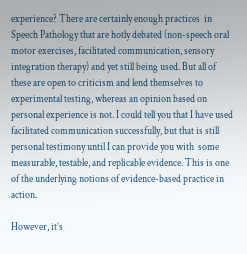experience? There are certainly enough practices  in Speech Pathology that are hotly debated (non-speech oral motor exercises, facilitated communication, sensory integration therapy) and yet still being used. But all of these are open to criticism and lend themselves to experimental testing, whereas an opinion based on personal experience is not. I could tell you that I have used facilitated communication successfully, but that is still personal testimony until I can provide you with  some measurable, testable, and replicable evidence. This is one of the underlying notions of evidence-based practice in action.

However, it’s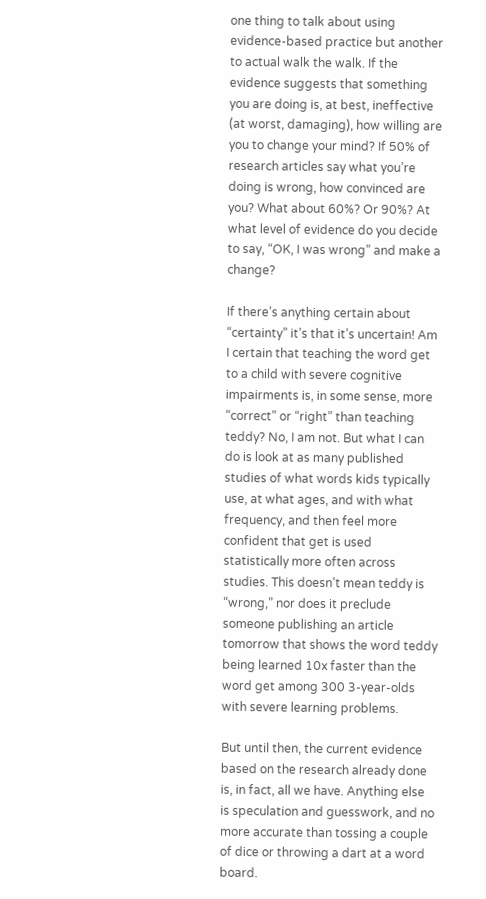one thing to talk about using evidence-based practice but another to actual walk the walk. If the evidence suggests that something you are doing is, at best, ineffective (at worst, damaging), how willing are you to change your mind? If 50% of research articles say what you’re doing is wrong, how convinced are you? What about 60%? Or 90%? At what level of evidence do you decide to say, “OK, I was wrong” and make a change?

If there’s anything certain about “certainty” it’s that it’s uncertain! Am I certain that teaching the word get to a child with severe cognitive impairments is, in some sense, more “correct” or “right” than teaching teddy? No, I am not. But what I can do is look at as many published studies of what words kids typically use, at what ages, and with what frequency, and then feel more confident that get is used statistically more often across studies. This doesn’t mean teddy is “wrong,” nor does it preclude someone publishing an article tomorrow that shows the word teddy being learned 10x faster than the word get among 300 3-year-olds with severe learning problems.

But until then, the current evidence based on the research already done is, in fact, all we have. Anything else is speculation and guesswork, and no more accurate than tossing a couple of dice or throwing a dart at a word board.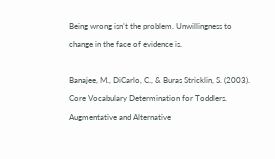Being wrong isn’t the problem. Unwillingness to change in the face of evidence is.

Banajee, M., DiCarlo, C., & Buras Stricklin, S. (2003). Core Vocabulary Determination for Toddlers. Augmentative and Alternative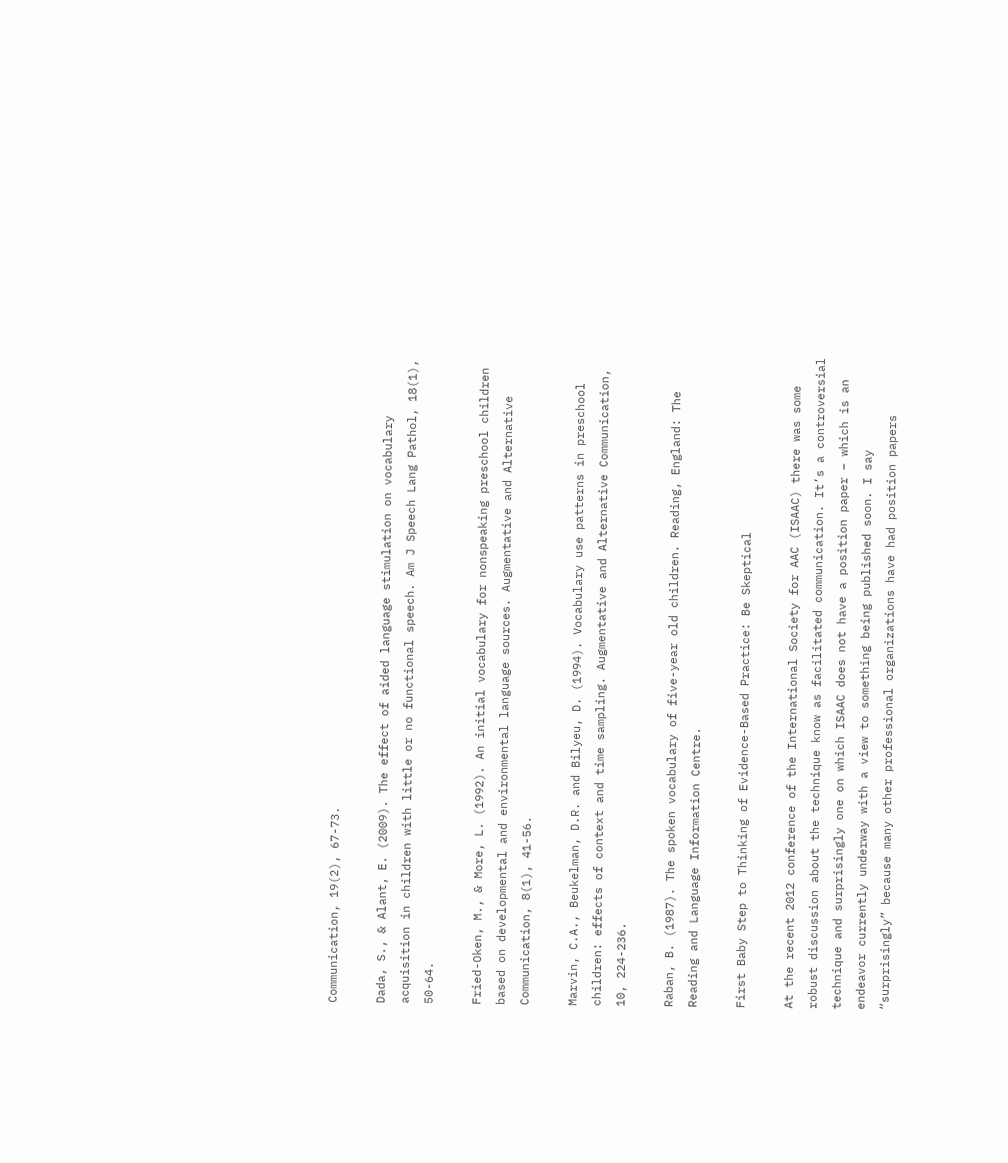Communication, 19(2), 67-73.

Dada, S., & Alant, E. (2009). The effect of aided language stimulation on vocabulary acquisition in children with little or no functional speech. Am J Speech Lang Pathol, 18(1), 50-64.

Fried-Oken, M., & More, L. (1992). An initial vocabulary for nonspeaking preschool children based on developmental and environmental language sources. Augmentative and Alternative Communication, 8(1), 41-56.

Marvin, C.A., Beukelman, D.R. and Bilyeu, D. (1994). Vocabulary use patterns in preschool children: effects of context and time sampling. Augmentative and Alternative Communication, 10, 224-236.

Raban, B. (1987). The spoken vocabulary of five-year old children. Reading, England: The Reading and Language Information Centre.

First Baby Step to Thinking of Evidence-Based Practice: Be Skeptical

At the recent 2012 conference of the International Society for AAC (ISAAC) there was some robust discussion about the technique know as facilitated communication. It’s a controversial technique and surprisingly one on which ISAAC does not have a position paper – which is an endeavor currently underway with a view to something being published soon. I say “surprisingly” because many other professional organizations have had position papers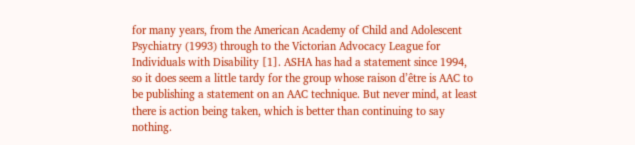for many years, from the American Academy of Child and Adolescent Psychiatry (1993) through to the Victorian Advocacy League for Individuals with Disability [1]. ASHA has had a statement since 1994, so it does seem a little tardy for the group whose raison d’être is AAC to be publishing a statement on an AAC technique. But never mind, at least there is action being taken, which is better than continuing to say nothing.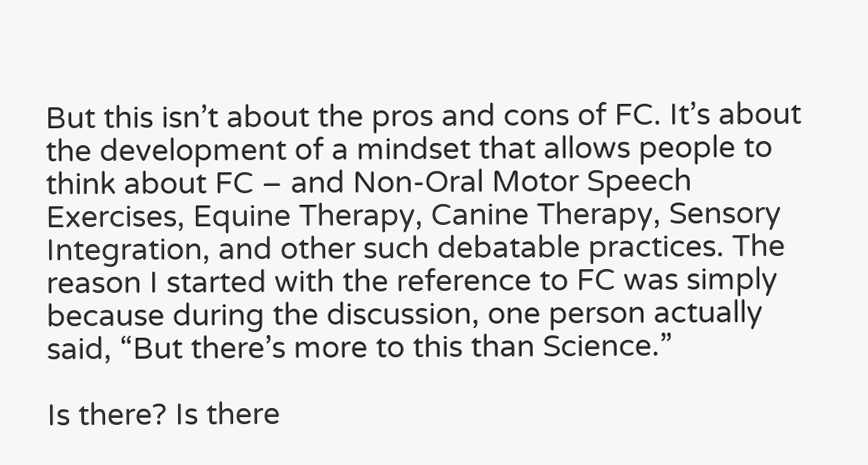But this isn’t about the pros and cons of FC. It’s about the development of a mindset that allows people to think about FC – and Non-Oral Motor Speech Exercises, Equine Therapy, Canine Therapy, Sensory Integration, and other such debatable practices. The reason I started with the reference to FC was simply because during the discussion, one person actually said, “But there’s more to this than Science.”

Is there? Is there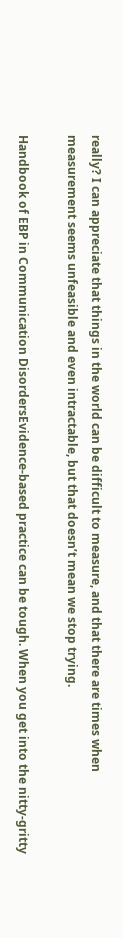really? I can appreciate that things in the world can be difficult to measure, and that there are times when measurement seems unfeasible and even intractable, but that doesn’t mean we stop trying.

Handbook of EBP in Communication DisordersEvidence-based practice can be tough. When you get into the nitty-gritty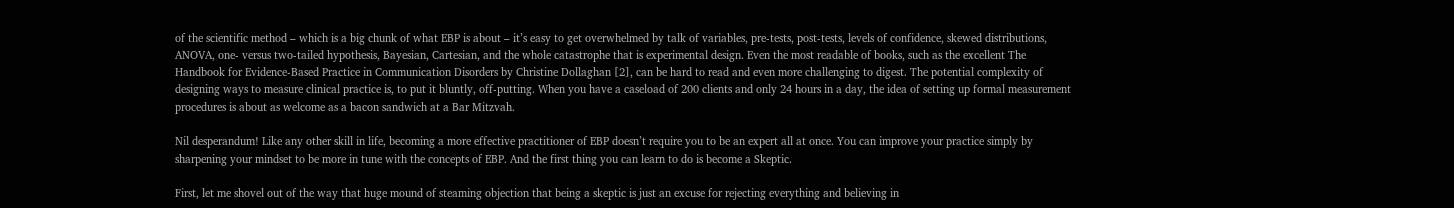of the scientific method – which is a big chunk of what EBP is about – it’s easy to get overwhelmed by talk of variables, pre-tests, post-tests, levels of confidence, skewed distributions, ANOVA, one- versus two-tailed hypothesis, Bayesian, Cartesian, and the whole catastrophe that is experimental design. Even the most readable of books, such as the excellent The Handbook for Evidence-Based Practice in Communication Disorders by Christine Dollaghan [2], can be hard to read and even more challenging to digest. The potential complexity of designing ways to measure clinical practice is, to put it bluntly, off-putting. When you have a caseload of 200 clients and only 24 hours in a day, the idea of setting up formal measurement procedures is about as welcome as a bacon sandwich at a Bar Mitzvah.

Nil desperandum! Like any other skill in life, becoming a more effective practitioner of EBP doesn’t require you to be an expert all at once. You can improve your practice simply by sharpening your mindset to be more in tune with the concepts of EBP. And the first thing you can learn to do is become a Skeptic.

First, let me shovel out of the way that huge mound of steaming objection that being a skeptic is just an excuse for rejecting everything and believing in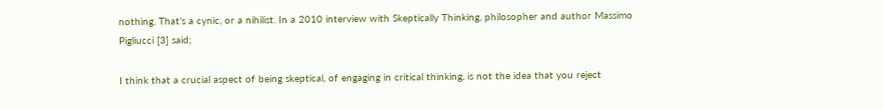nothing. That’s a cynic, or a nihilist. In a 2010 interview with Skeptically Thinking, philosopher and author Massimo Pigliucci [3] said;

I think that a crucial aspect of being skeptical, of engaging in critical thinking, is not the idea that you reject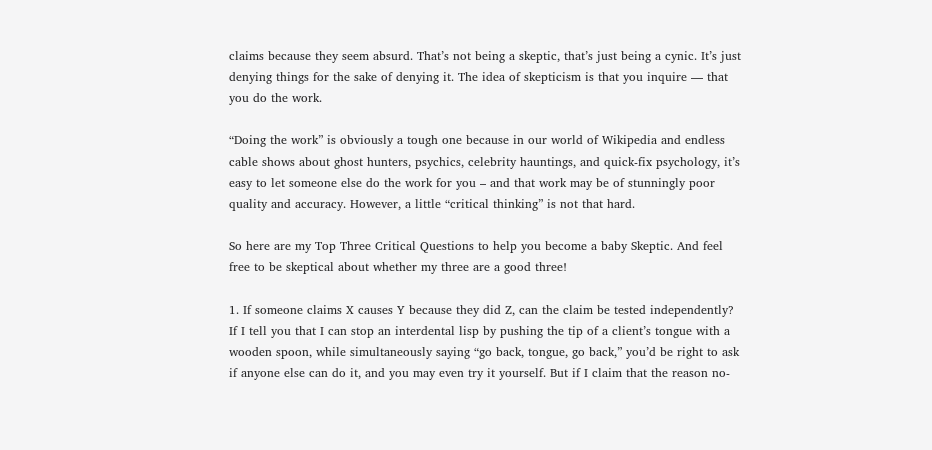claims because they seem absurd. That’s not being a skeptic, that’s just being a cynic. It’s just denying things for the sake of denying it. The idea of skepticism is that you inquire — that you do the work.

“Doing the work” is obviously a tough one because in our world of Wikipedia and endless cable shows about ghost hunters, psychics, celebrity hauntings, and quick-fix psychology, it’s easy to let someone else do the work for you – and that work may be of stunningly poor quality and accuracy. However, a little “critical thinking” is not that hard.

So here are my Top Three Critical Questions to help you become a baby Skeptic. And feel free to be skeptical about whether my three are a good three!

1. If someone claims X causes Y because they did Z, can the claim be tested independently? If I tell you that I can stop an interdental lisp by pushing the tip of a client’s tongue with a wooden spoon, while simultaneously saying “go back, tongue, go back,” you’d be right to ask if anyone else can do it, and you may even try it yourself. But if I claim that the reason no-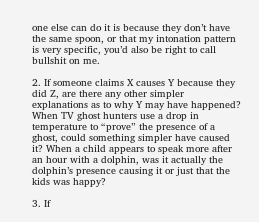one else can do it is because they don’t have the same spoon, or that my intonation pattern is very specific, you’d also be right to call bullshit on me.

2. If someone claims X causes Y because they did Z, are there any other simpler explanations as to why Y may have happened? When TV ghost hunters use a drop in temperature to “prove” the presence of a ghost, could something simpler have caused it? When a child appears to speak more after an hour with a dolphin, was it actually the dolphin’s presence causing it or just that the kids was happy?

3. If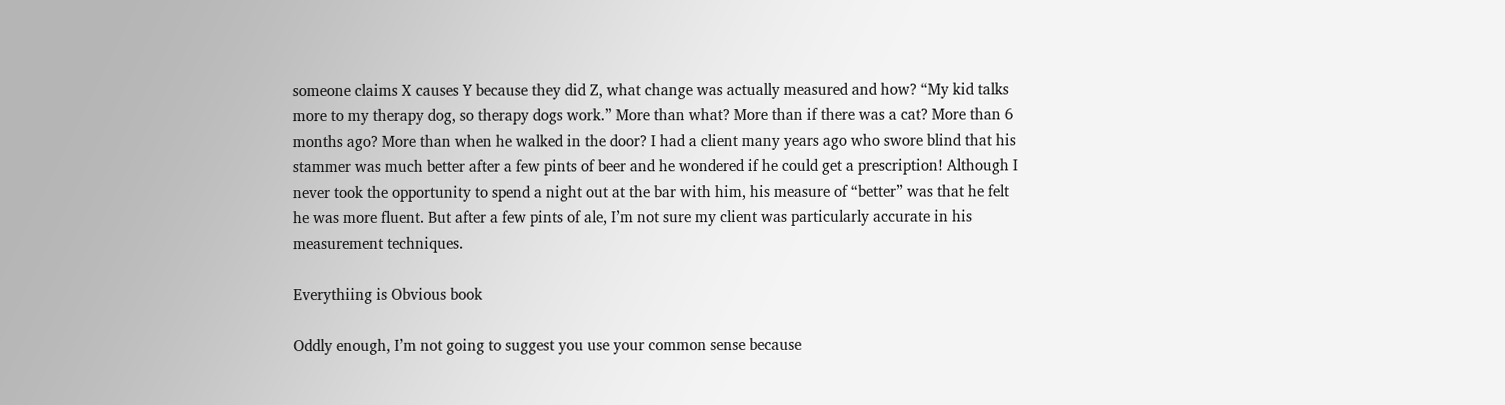someone claims X causes Y because they did Z, what change was actually measured and how? “My kid talks more to my therapy dog, so therapy dogs work.” More than what? More than if there was a cat? More than 6 months ago? More than when he walked in the door? I had a client many years ago who swore blind that his stammer was much better after a few pints of beer and he wondered if he could get a prescription! Although I never took the opportunity to spend a night out at the bar with him, his measure of “better” was that he felt he was more fluent. But after a few pints of ale, I’m not sure my client was particularly accurate in his measurement techniques.

Everythiing is Obvious book

Oddly enough, I’m not going to suggest you use your common sense because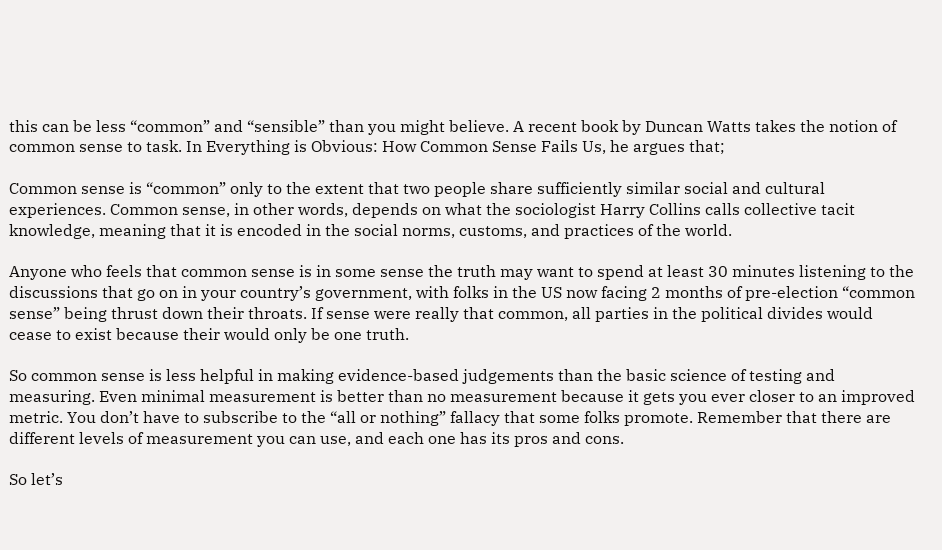this can be less “common” and “sensible” than you might believe. A recent book by Duncan Watts takes the notion of common sense to task. In Everything is Obvious: How Common Sense Fails Us, he argues that;

Common sense is “common” only to the extent that two people share sufficiently similar social and cultural experiences. Common sense, in other words, depends on what the sociologist Harry Collins calls collective tacit knowledge, meaning that it is encoded in the social norms, customs, and practices of the world.

Anyone who feels that common sense is in some sense the truth may want to spend at least 30 minutes listening to the discussions that go on in your country’s government, with folks in the US now facing 2 months of pre-election “common sense” being thrust down their throats. If sense were really that common, all parties in the political divides would cease to exist because their would only be one truth.

So common sense is less helpful in making evidence-based judgements than the basic science of testing and measuring. Even minimal measurement is better than no measurement because it gets you ever closer to an improved metric. You don’t have to subscribe to the “all or nothing” fallacy that some folks promote. Remember that there are different levels of measurement you can use, and each one has its pros and cons.

So let’s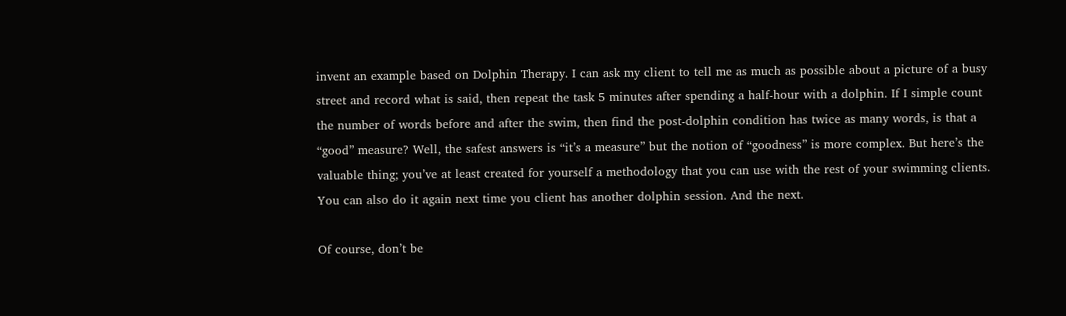invent an example based on Dolphin Therapy. I can ask my client to tell me as much as possible about a picture of a busy street and record what is said, then repeat the task 5 minutes after spending a half-hour with a dolphin. If I simple count the number of words before and after the swim, then find the post-dolphin condition has twice as many words, is that a “good” measure? Well, the safest answers is “it’s a measure” but the notion of “goodness” is more complex. But here’s the valuable thing; you’ve at least created for yourself a methodology that you can use with the rest of your swimming clients. You can also do it again next time you client has another dolphin session. And the next.

Of course, don’t be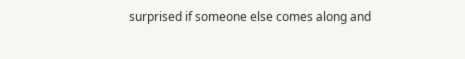surprised if someone else comes along and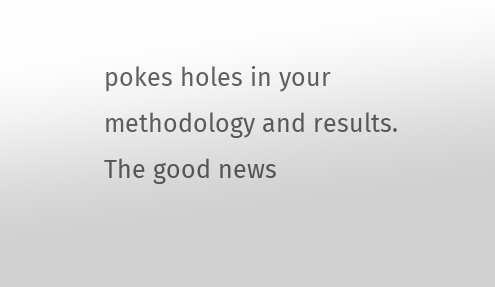pokes holes in your methodology and results. The good news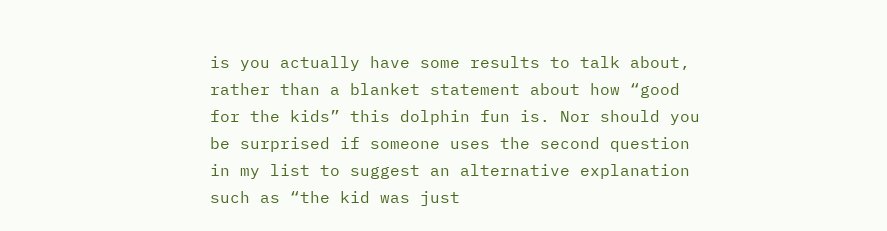is you actually have some results to talk about, rather than a blanket statement about how “good for the kids” this dolphin fun is. Nor should you be surprised if someone uses the second question in my list to suggest an alternative explanation such as “the kid was just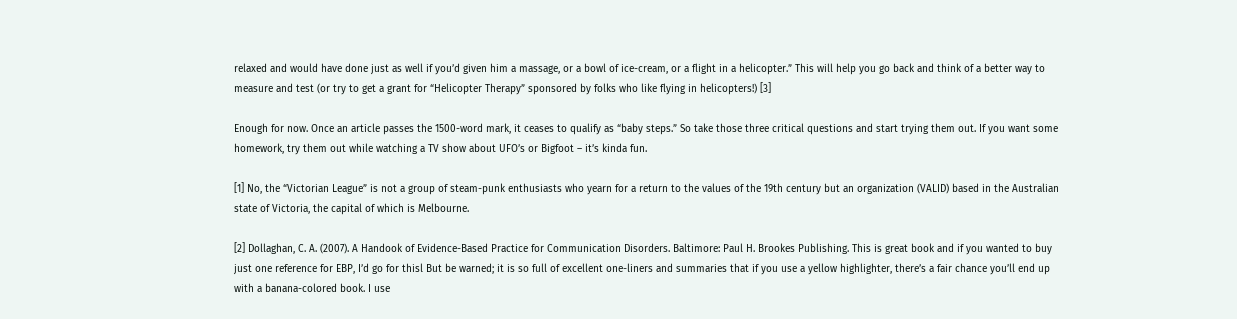relaxed and would have done just as well if you’d given him a massage, or a bowl of ice-cream, or a flight in a helicopter.” This will help you go back and think of a better way to measure and test (or try to get a grant for “Helicopter Therapy” sponsored by folks who like flying in helicopters!) [3]

Enough for now. Once an article passes the 1500-word mark, it ceases to qualify as “baby steps.” So take those three critical questions and start trying them out. If you want some homework, try them out while watching a TV show about UFO’s or Bigfoot – it’s kinda fun.

[1] No, the “Victorian League” is not a group of steam-punk enthusiasts who yearn for a return to the values of the 19th century but an organization (VALID) based in the Australian state of Victoria, the capital of which is Melbourne.

[2] Dollaghan, C. A. (2007). A Handook of Evidence-Based Practice for Communication Disorders. Baltimore: Paul H. Brookes Publishing. This is great book and if you wanted to buy just one reference for EBP, I’d go for thisl But be warned; it is so full of excellent one-liners and summaries that if you use a yellow highlighter, there’s a fair chance you’ll end up with a banana-colored book. I use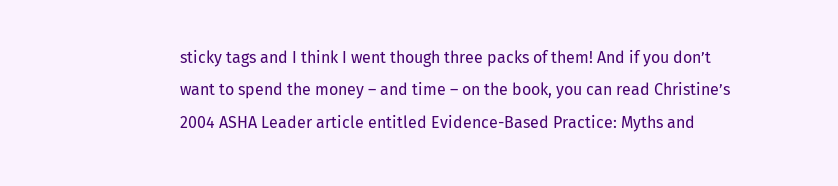sticky tags and I think I went though three packs of them! And if you don’t want to spend the money – and time – on the book, you can read Christine’s 2004 ASHA Leader article entitled Evidence-Based Practice: Myths and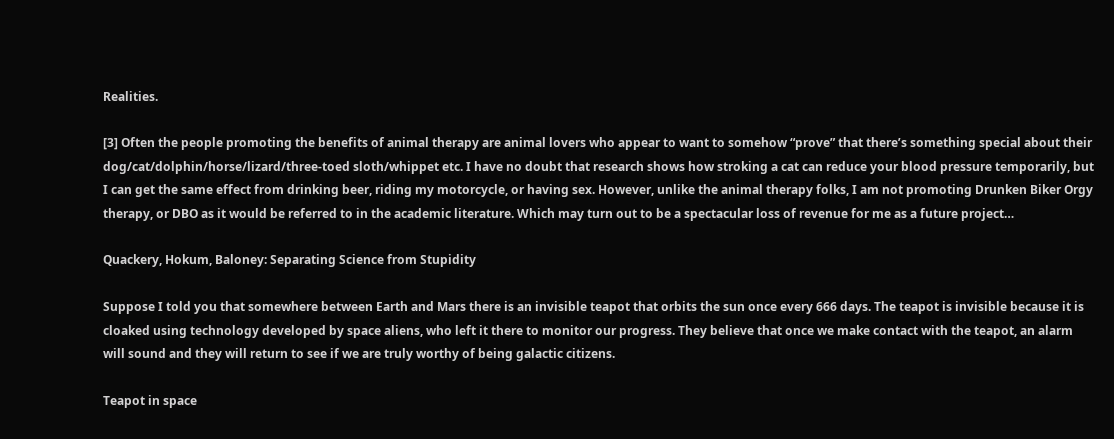Realities.

[3] Often the people promoting the benefits of animal therapy are animal lovers who appear to want to somehow “prove” that there’s something special about their dog/cat/dolphin/horse/lizard/three-toed sloth/whippet etc. I have no doubt that research shows how stroking a cat can reduce your blood pressure temporarily, but I can get the same effect from drinking beer, riding my motorcycle, or having sex. However, unlike the animal therapy folks, I am not promoting Drunken Biker Orgy therapy, or DBO as it would be referred to in the academic literature. Which may turn out to be a spectacular loss of revenue for me as a future project…

Quackery, Hokum, Baloney: Separating Science from Stupidity

Suppose I told you that somewhere between Earth and Mars there is an invisible teapot that orbits the sun once every 666 days. The teapot is invisible because it is cloaked using technology developed by space aliens, who left it there to monitor our progress. They believe that once we make contact with the teapot, an alarm will sound and they will return to see if we are truly worthy of being galactic citizens.

Teapot in space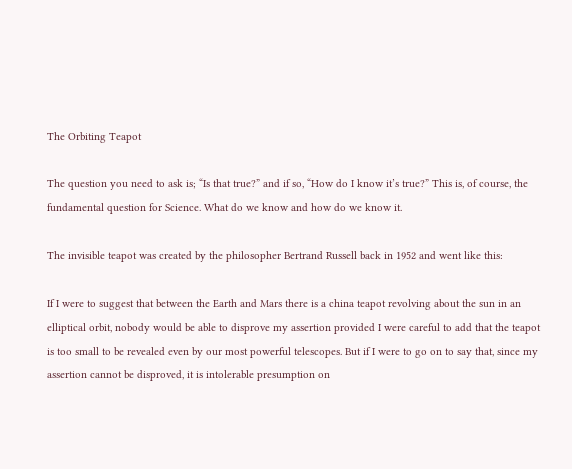The Orbiting Teapot

The question you need to ask is; “Is that true?” and if so, “How do I know it’s true?” This is, of course, the fundamental question for Science. What do we know and how do we know it.

The invisible teapot was created by the philosopher Bertrand Russell back in 1952 and went like this:

If I were to suggest that between the Earth and Mars there is a china teapot revolving about the sun in an elliptical orbit, nobody would be able to disprove my assertion provided I were careful to add that the teapot is too small to be revealed even by our most powerful telescopes. But if I were to go on to say that, since my assertion cannot be disproved, it is intolerable presumption on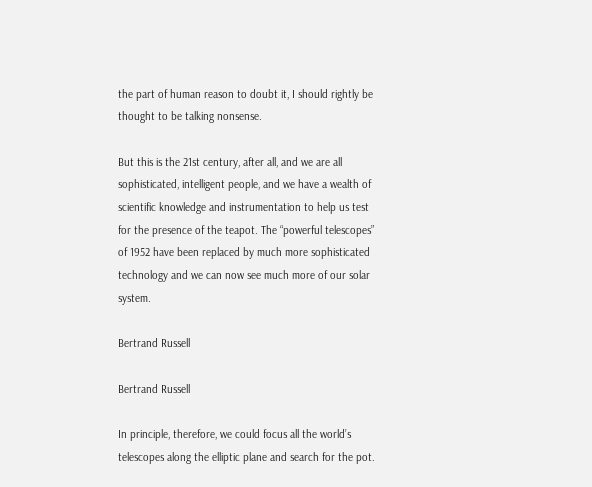the part of human reason to doubt it, I should rightly be thought to be talking nonsense.

But this is the 21st century, after all, and we are all sophisticated, intelligent people, and we have a wealth of scientific knowledge and instrumentation to help us test for the presence of the teapot. The “powerful telescopes” of 1952 have been replaced by much more sophisticated technology and we can now see much more of our solar system.

Bertrand Russell

Bertrand Russell

In principle, therefore, we could focus all the world’s telescopes along the elliptic plane and search for the pot.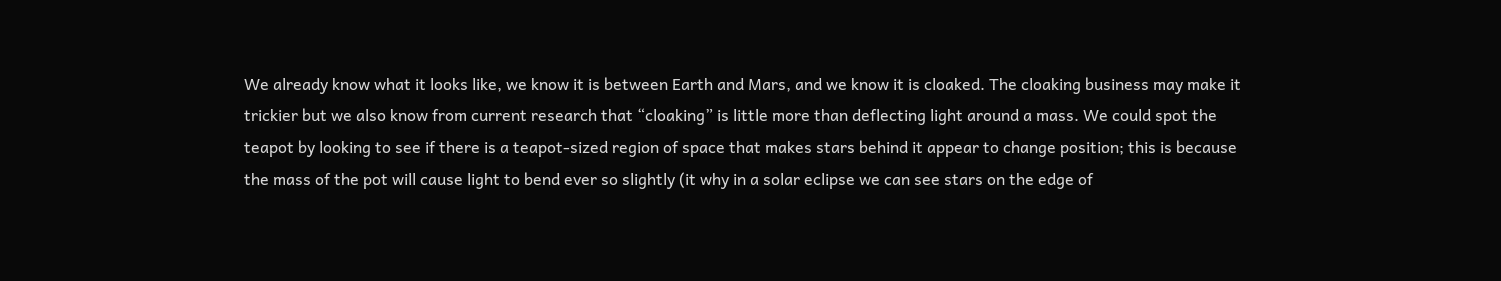We already know what it looks like, we know it is between Earth and Mars, and we know it is cloaked. The cloaking business may make it trickier but we also know from current research that “cloaking” is little more than deflecting light around a mass. We could spot the teapot by looking to see if there is a teapot-sized region of space that makes stars behind it appear to change position; this is because the mass of the pot will cause light to bend ever so slightly (it why in a solar eclipse we can see stars on the edge of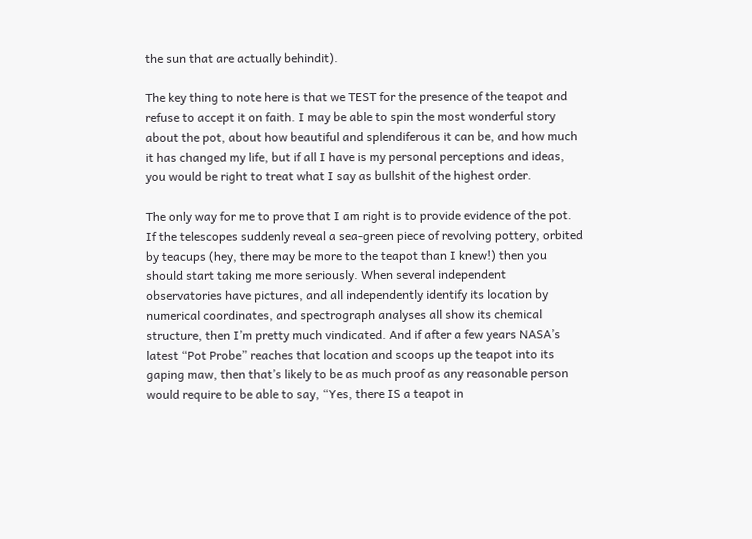the sun that are actually behindit).

The key thing to note here is that we TEST for the presence of the teapot and refuse to accept it on faith. I may be able to spin the most wonderful story about the pot, about how beautiful and splendiferous it can be, and how much it has changed my life, but if all I have is my personal perceptions and ideas, you would be right to treat what I say as bullshit of the highest order.

The only way for me to prove that I am right is to provide evidence of the pot. If the telescopes suddenly reveal a sea-green piece of revolving pottery, orbited by teacups (hey, there may be more to the teapot than I knew!) then you should start taking me more seriously. When several independent observatories have pictures, and all independently identify its location by numerical coordinates, and spectrograph analyses all show its chemical structure, then I’m pretty much vindicated. And if after a few years NASA’s latest “Pot Probe” reaches that location and scoops up the teapot into its gaping maw, then that’s likely to be as much proof as any reasonable person would require to be able to say, “Yes, there IS a teapot in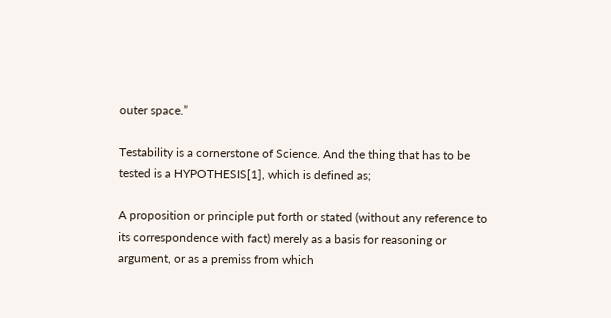outer space.”

Testability is a cornerstone of Science. And the thing that has to be tested is a HYPOTHESIS[1], which is defined as;

A proposition or principle put forth or stated (without any reference to its correspondence with fact) merely as a basis for reasoning or argument, or as a premiss from which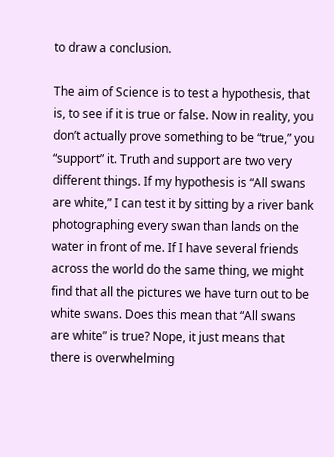to draw a conclusion.

The aim of Science is to test a hypothesis, that is, to see if it is true or false. Now in reality, you don’t actually prove something to be “true,” you “support” it. Truth and support are two very different things. If my hypothesis is “All swans are white,” I can test it by sitting by a river bank photographing every swan than lands on the water in front of me. If I have several friends across the world do the same thing, we might find that all the pictures we have turn out to be white swans. Does this mean that “All swans are white” is true? Nope, it just means that there is overwhelming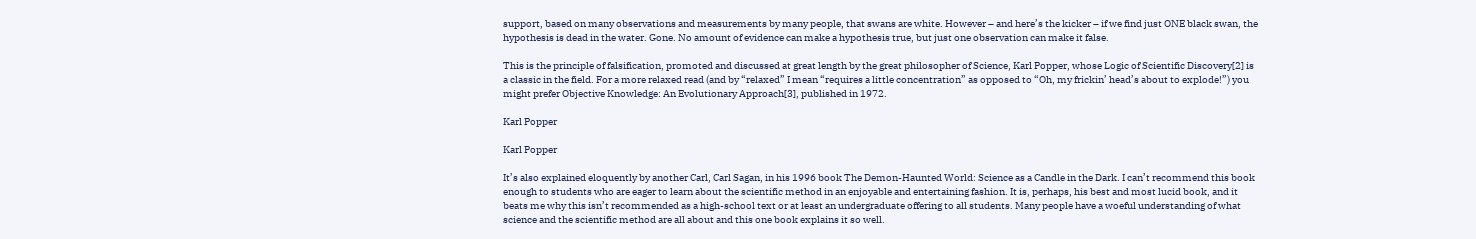support, based on many observations and measurements by many people, that swans are white. However – and here’s the kicker – if we find just ONE black swan, the hypothesis is dead in the water. Gone. No amount of evidence can make a hypothesis true, but just one observation can make it false.

This is the principle of falsification, promoted and discussed at great length by the great philosopher of Science, Karl Popper, whose Logic of Scientific Discovery[2] is  a classic in the field. For a more relaxed read (and by “relaxed” I mean “requires a little concentration” as opposed to “Oh, my frickin’ head’s about to explode!”) you might prefer Objective Knowledge: An Evolutionary Approach[3], published in 1972.

Karl Popper

Karl Popper

It’s also explained eloquently by another Carl, Carl Sagan, in his 1996 book The Demon-Haunted World: Science as a Candle in the Dark. I can’t recommend this book enough to students who are eager to learn about the scientific method in an enjoyable and entertaining fashion. It is, perhaps, his best and most lucid book, and it beats me why this isn’t recommended as a high-school text or at least an undergraduate offering to all students. Many people have a woeful understanding of what science and the scientific method are all about and this one book explains it so well.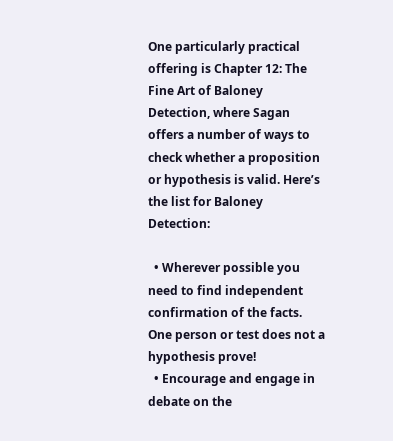One particularly practical offering is Chapter 12: The Fine Art of Baloney Detection, where Sagan offers a number of ways to check whether a proposition or hypothesis is valid. Here’s the list for Baloney Detection:

  • Wherever possible you need to find independent confirmation of the facts. One person or test does not a hypothesis prove!
  • Encourage and engage in debate on the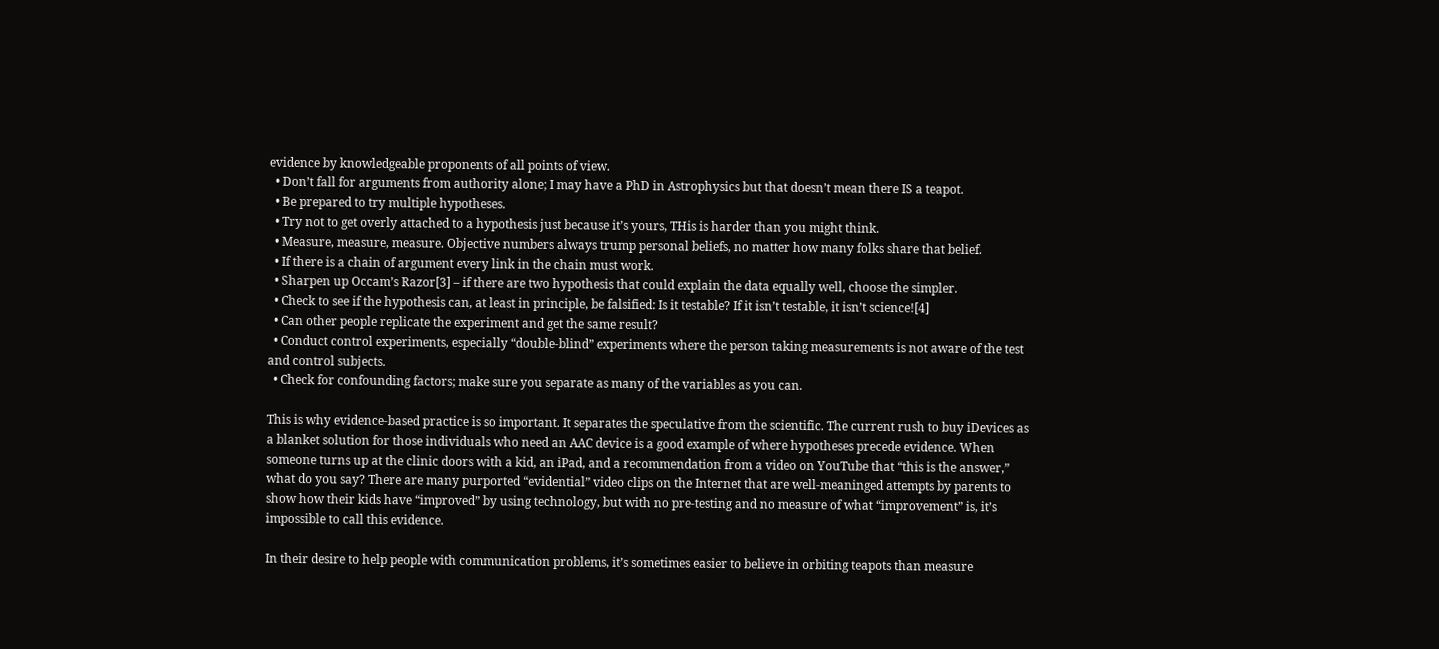evidence by knowledgeable proponents of all points of view.
  • Don’t fall for arguments from authority alone; I may have a PhD in Astrophysics but that doesn’t mean there IS a teapot.
  • Be prepared to try multiple hypotheses.
  • Try not to get overly attached to a hypothesis just because it’s yours, THis is harder than you might think.
  • Measure, measure, measure. Objective numbers always trump personal beliefs, no matter how many folks share that belief.
  • If there is a chain of argument every link in the chain must work.
  • Sharpen up Occam’s Razor[3] – if there are two hypothesis that could explain the data equally well, choose the simpler.
  • Check to see if the hypothesis can, at least in principle, be falsified: Is it testable? If it isn’t testable, it isn’t science![4]
  • Can other people replicate the experiment and get the same result?
  • Conduct control experiments, especially “double-blind” experiments where the person taking measurements is not aware of the test and control subjects.
  • Check for confounding factors; make sure you separate as many of the variables as you can.

This is why evidence-based practice is so important. It separates the speculative from the scientific. The current rush to buy iDevices as a blanket solution for those individuals who need an AAC device is a good example of where hypotheses precede evidence. When someone turns up at the clinic doors with a kid, an iPad, and a recommendation from a video on YouTube that “this is the answer,” what do you say? There are many purported “evidential” video clips on the Internet that are well-meaninged attempts by parents to show how their kids have “improved” by using technology, but with no pre-testing and no measure of what “improvement” is, it’s impossible to call this evidence.

In their desire to help people with communication problems, it’s sometimes easier to believe in orbiting teapots than measure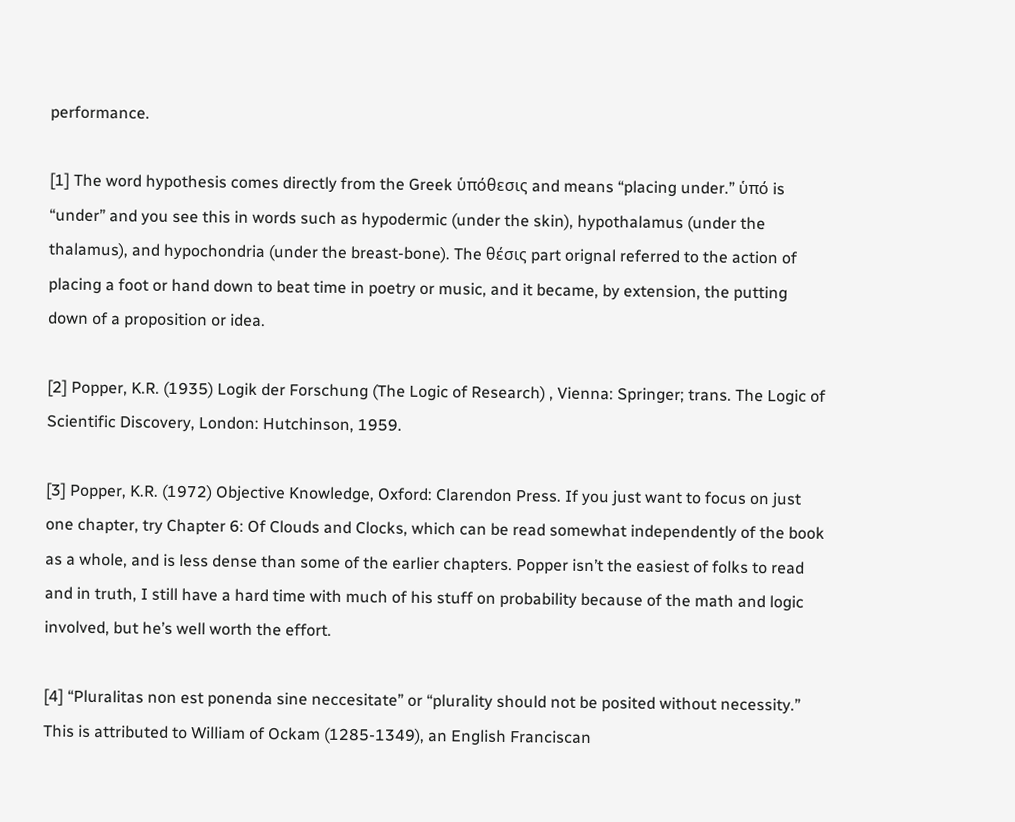performance.

[1] The word hypothesis comes directly from the Greek ὑπόθεσις and means “placing under.” ὑπό is “under” and you see this in words such as hypodermic (under the skin), hypothalamus (under the thalamus), and hypochondria (under the breast-bone). The θέσις part orignal referred to the action of placing a foot or hand down to beat time in poetry or music, and it became, by extension, the putting down of a proposition or idea.

[2] Popper, K.R. (1935) Logik der Forschung (The Logic of Research) , Vienna: Springer; trans. The Logic of Scientific Discovery, London: Hutchinson, 1959.

[3] Popper, K.R. (1972) Objective Knowledge, Oxford: Clarendon Press. If you just want to focus on just one chapter, try Chapter 6: Of Clouds and Clocks, which can be read somewhat independently of the book as a whole, and is less dense than some of the earlier chapters. Popper isn’t the easiest of folks to read and in truth, I still have a hard time with much of his stuff on probability because of the math and logic involved, but he’s well worth the effort.

[4] “Pluralitas non est ponenda sine neccesitate” or “plurality should not be posited without necessity.” This is attributed to William of Ockam (1285-1349), an English Franciscan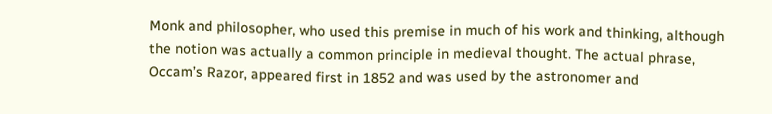Monk and philosopher, who used this premise in much of his work and thinking, although the notion was actually a common principle in medieval thought. The actual phrase, Occam’s Razor, appeared first in 1852 and was used by the astronomer and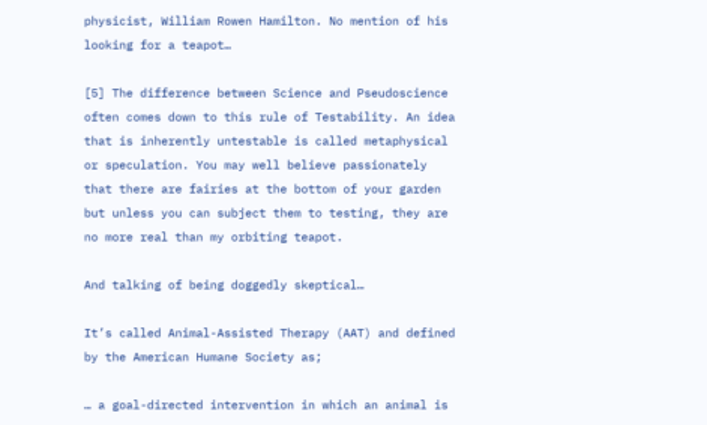physicist, William Rowen Hamilton. No mention of his looking for a teapot…

[5] The difference between Science and Pseudoscience often comes down to this rule of Testability. An idea that is inherently untestable is called metaphysical or speculation. You may well believe passionately that there are fairies at the bottom of your garden but unless you can subject them to testing, they are no more real than my orbiting teapot.

And talking of being doggedly skeptical…

It’s called Animal-Assisted Therapy (AAT) and defined by the American Humane Society as;

… a goal-directed intervention in which an animal is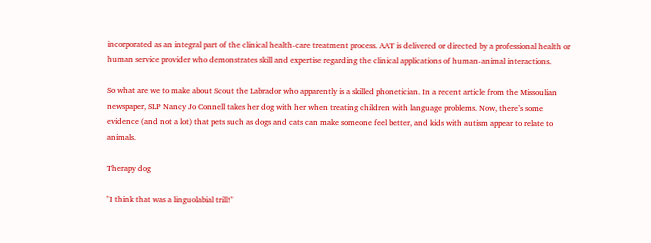incorporated as an integral part of the clinical health-care treatment process. AAT is delivered or directed by a professional health or human service provider who demonstrates skill and expertise regarding the clinical applications of human-animal interactions.

So what are we to make about Scout the Labrador who apparently is a skilled phonetician. In a recent article from the Missoulian newspaper, SLP Nancy Jo Connell takes her dog with her when treating children with language problems. Now, there’s some evidence (and not a lot) that pets such as dogs and cats can make someone feel better, and kids with autism appear to relate to animals.

Therapy dog

"I think that was a linguolabial trill!"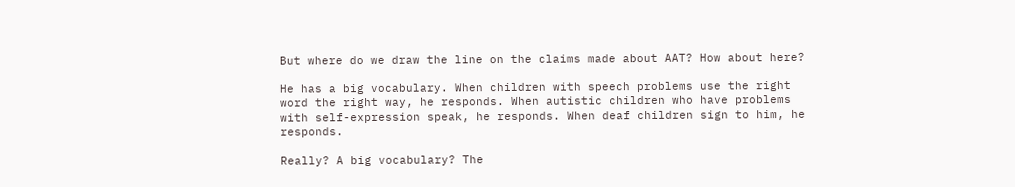But where do we draw the line on the claims made about AAT? How about here?

He has a big vocabulary. When children with speech problems use the right word the right way, he responds. When autistic children who have problems with self-expression speak, he responds. When deaf children sign to him, he responds.

Really? A big vocabulary? The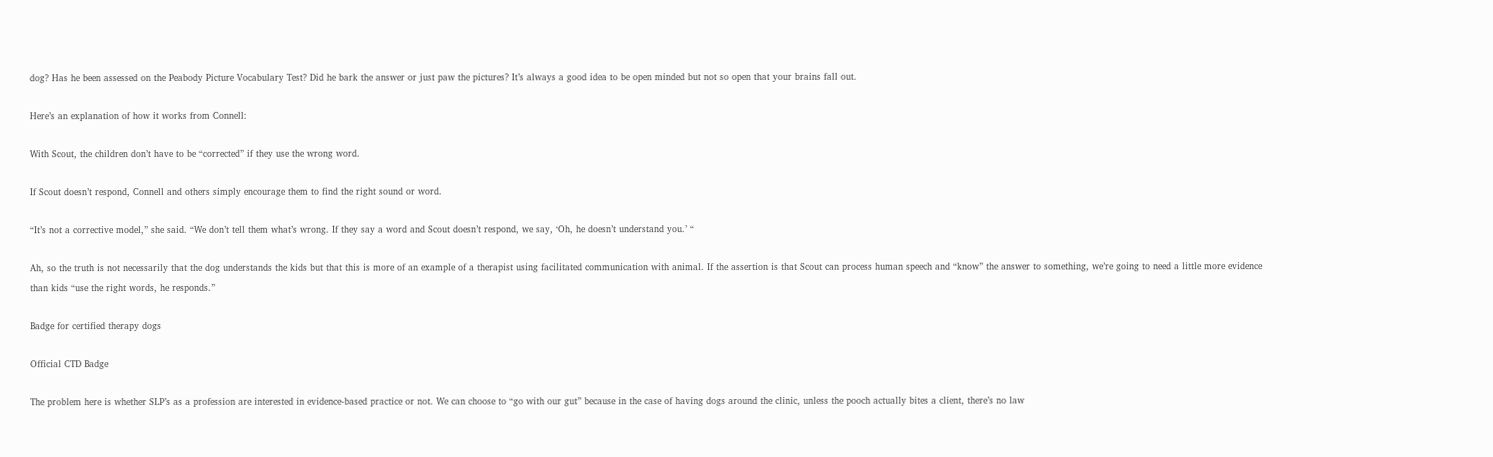dog? Has he been assessed on the Peabody Picture Vocabulary Test? Did he bark the answer or just paw the pictures? It’s always a good idea to be open minded but not so open that your brains fall out.

Here’s an explanation of how it works from Connell:

With Scout, the children don’t have to be “corrected” if they use the wrong word.

If Scout doesn’t respond, Connell and others simply encourage them to find the right sound or word.

“It’s not a corrective model,” she said. “We don’t tell them what’s wrong. If they say a word and Scout doesn’t respond, we say, ‘Oh, he doesn’t understand you.’ “

Ah, so the truth is not necessarily that the dog understands the kids but that this is more of an example of a therapist using facilitated communication with animal. If the assertion is that Scout can process human speech and “know” the answer to something, we’re going to need a little more evidence than kids “use the right words, he responds.”

Badge for certified therapy dogs

Official CTD Badge

The problem here is whether SLP’s as a profession are interested in evidence-based practice or not. We can choose to “go with our gut” because in the case of having dogs around the clinic, unless the pooch actually bites a client, there’s no law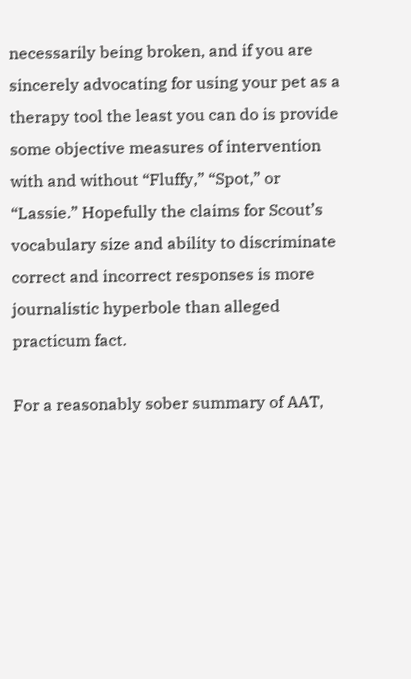necessarily being broken, and if you are sincerely advocating for using your pet as a therapy tool the least you can do is provide some objective measures of intervention with and without “Fluffy,” “Spot,” or “Lassie.” Hopefully the claims for Scout’s vocabulary size and ability to discriminate correct and incorrect responses is more journalistic hyperbole than alleged practicum fact.

For a reasonably sober summary of AAT,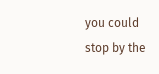you could stop by the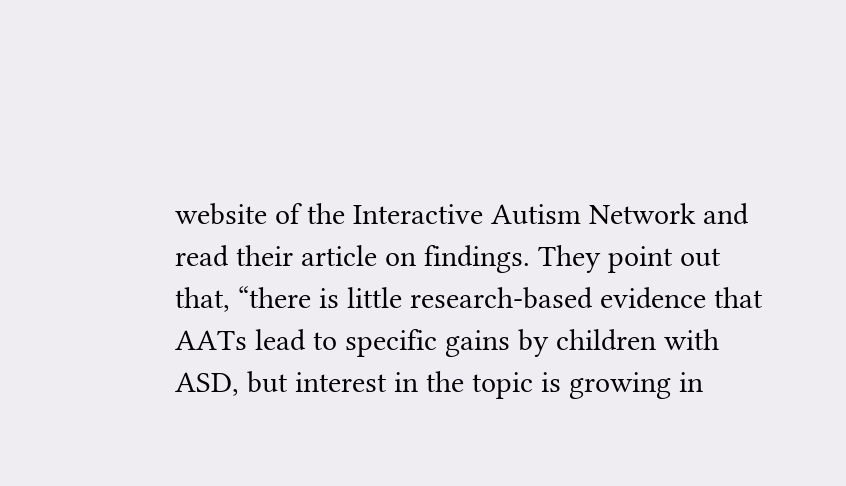website of the Interactive Autism Network and read their article on findings. They point out that, “there is little research-based evidence that AATs lead to specific gains by children with ASD, but interest in the topic is growing in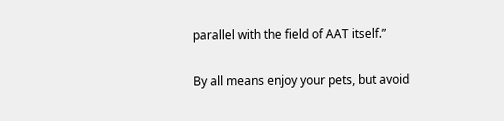parallel with the field of AAT itself.”

By all means enjoy your pets, but avoid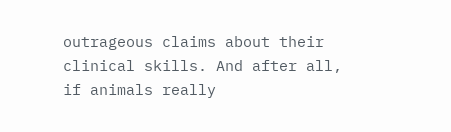outrageous claims about their clinical skills. And after all, if animals really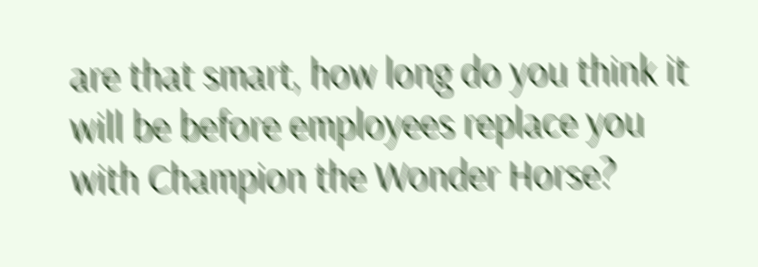are that smart, how long do you think it will be before employees replace you with Champion the Wonder Horse?